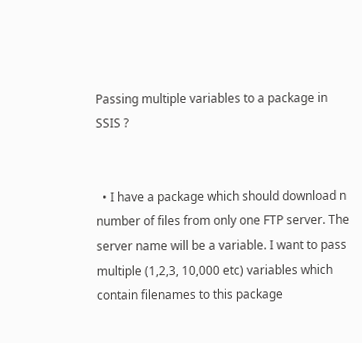Passing multiple variables to a package in SSIS ?


  • I have a package which should download n number of files from only one FTP server. The server name will be a variable. I want to pass multiple (1,2,3, 10,000 etc) variables which contain filenames to this package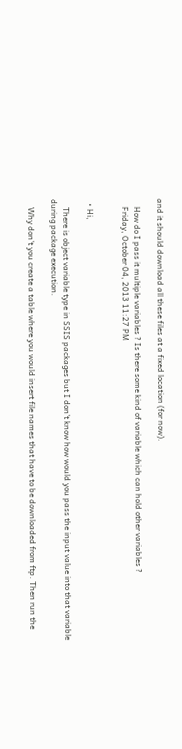and it should download all these files at a fixed location (for now).

    How do I pass it multiple variables ? Is there some kind of variable which can hold other variables ?
    Friday, October 04, 2013 11:27 PM


  • Hi,

    There is object variable type in SSIS packages but I don't know how would you pass the input value into that variable during package execution.

    Why don't you create a table where you would insert file names that have to be downloaded from ftp. Then run the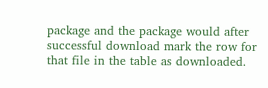package and the package would after successful download mark the row for that file in the table as downloaded.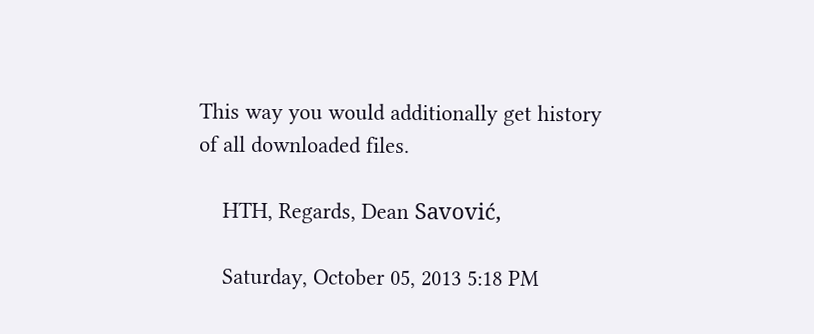This way you would additionally get history of all downloaded files.

    HTH, Regards, Dean Savović,

    Saturday, October 05, 2013 5:18 PM